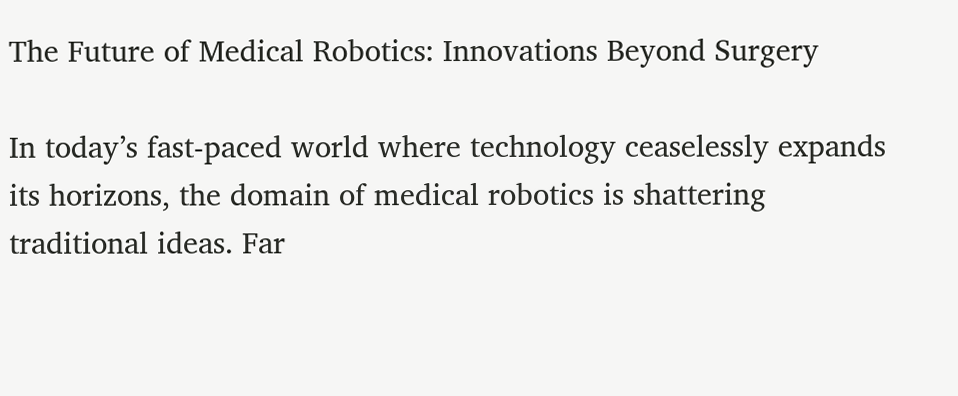The Future of Medical Robotics: Innovations Beyond Surgery

In today’s fast-paced world where technology ceaselessly expands its horizons, the domain of medical robotics is shattering traditional ideas. Far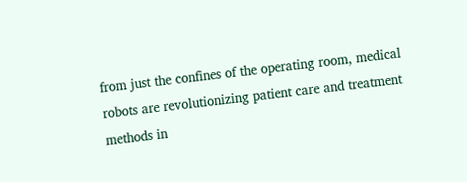from just the confines of the operating room, medical robots are revolutionizing patient care and treatment methods in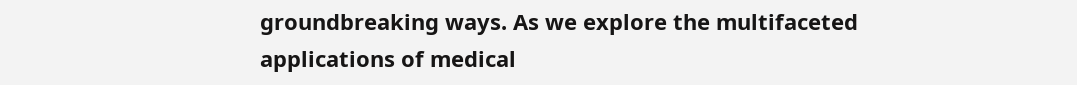groundbreaking ways. As we explore the multifaceted applications of medical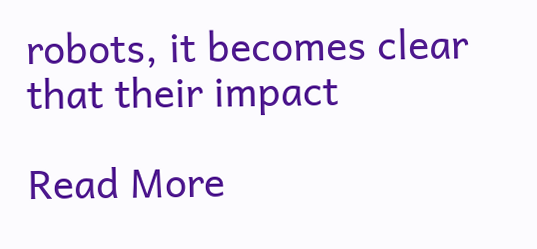robots, it becomes clear that their impact

Read More